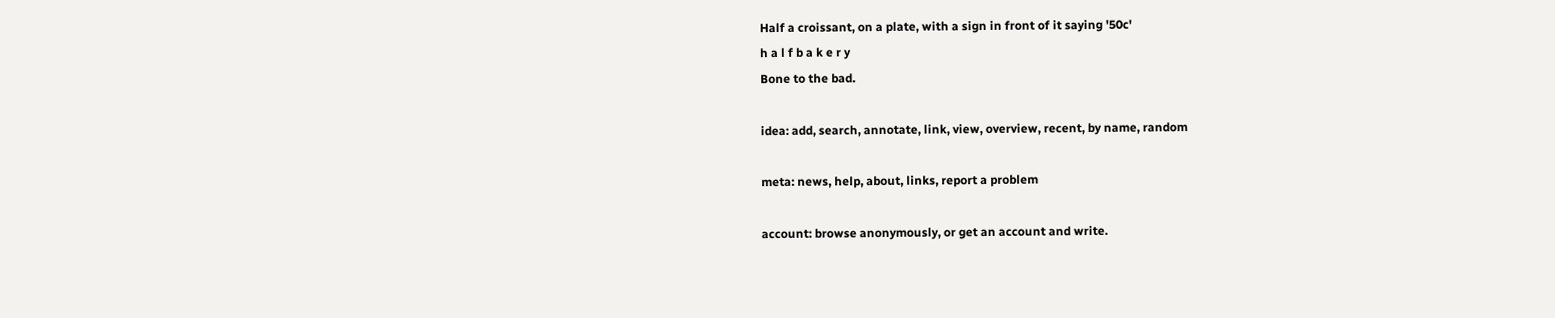Half a croissant, on a plate, with a sign in front of it saying '50c'
h a l f b a k e r y
Bone to the bad.

idea: add, search, annotate, link, view, overview, recent, by name, random

meta: news, help, about, links, report a problem

account: browse anonymously, or get an account and write.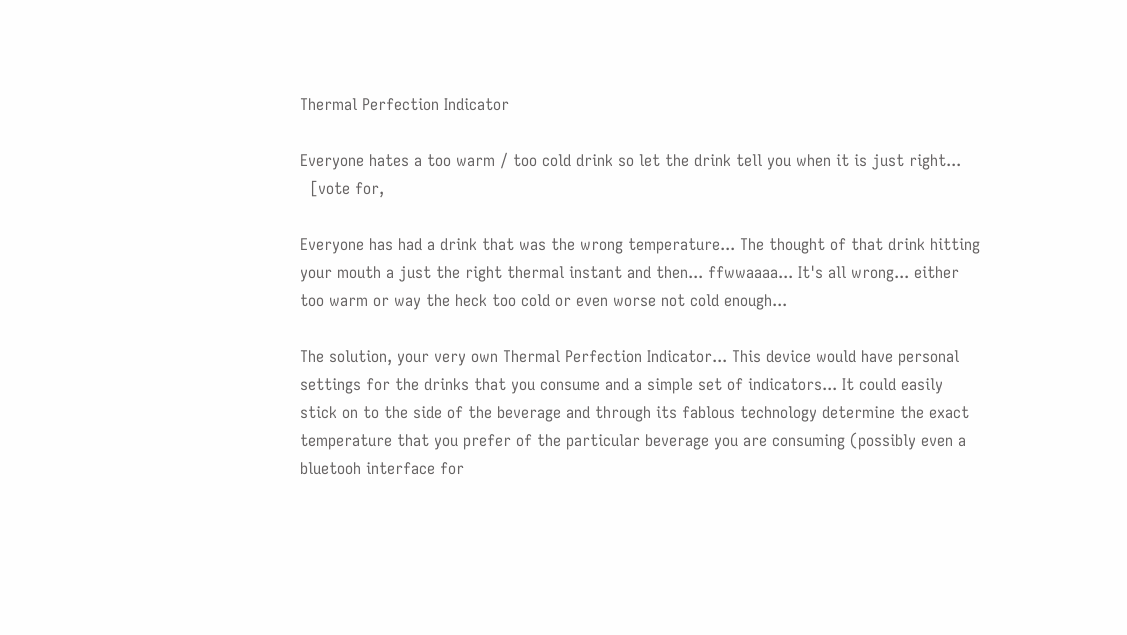Thermal Perfection Indicator

Everyone hates a too warm / too cold drink so let the drink tell you when it is just right...
  [vote for,

Everyone has had a drink that was the wrong temperature... The thought of that drink hitting your mouth a just the right thermal instant and then... ffwwaaaa... It's all wrong... either too warm or way the heck too cold or even worse not cold enough...

The solution, your very own Thermal Perfection Indicator... This device would have personal settings for the drinks that you consume and a simple set of indicators... It could easily stick on to the side of the beverage and through its fablous technology determine the exact temperature that you prefer of the particular beverage you are consuming (possibly even a bluetooh interface for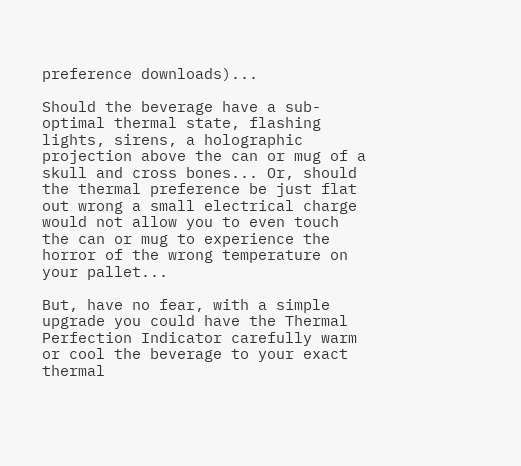preference downloads)...

Should the beverage have a sub-optimal thermal state, flashing lights, sirens, a holographic projection above the can or mug of a skull and cross bones... Or, should the thermal preference be just flat out wrong a small electrical charge would not allow you to even touch the can or mug to experience the horror of the wrong temperature on your pallet...

But, have no fear, with a simple upgrade you could have the Thermal Perfection Indicator carefully warm or cool the beverage to your exact thermal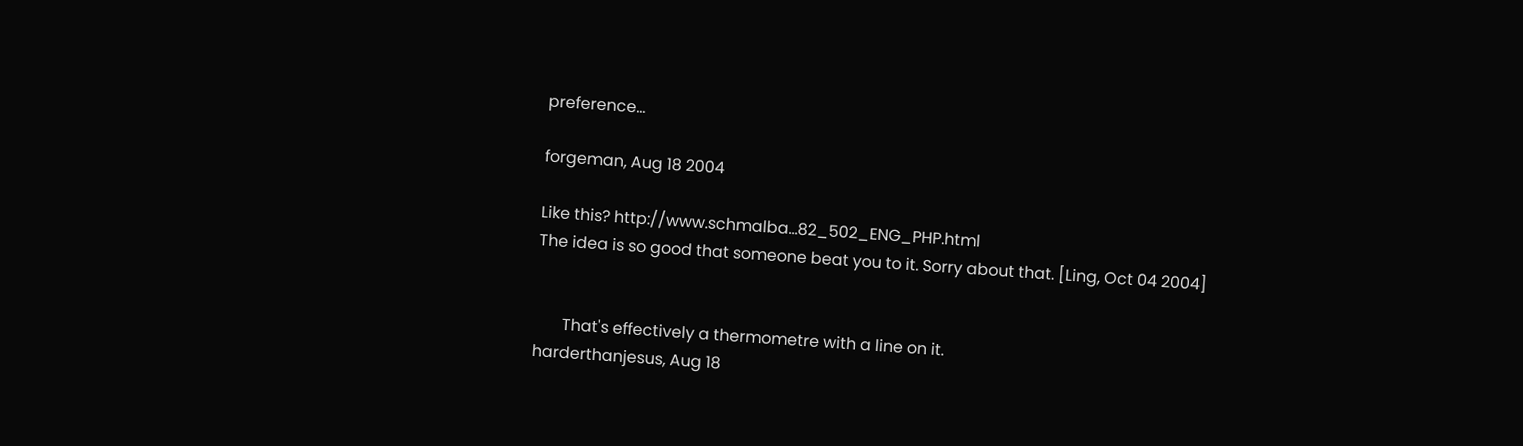preference...

forgeman, Aug 18 2004

Like this? http://www.schmalba...82_502_ENG_PHP.html
The idea is so good that someone beat you to it. Sorry about that. [Ling, Oct 04 2004]


       That's effectively a thermometre with a line on it.
harderthanjesus, Aug 18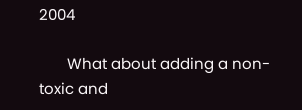2004

       What about adding a non-toxic and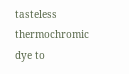tasteless thermochromic dye to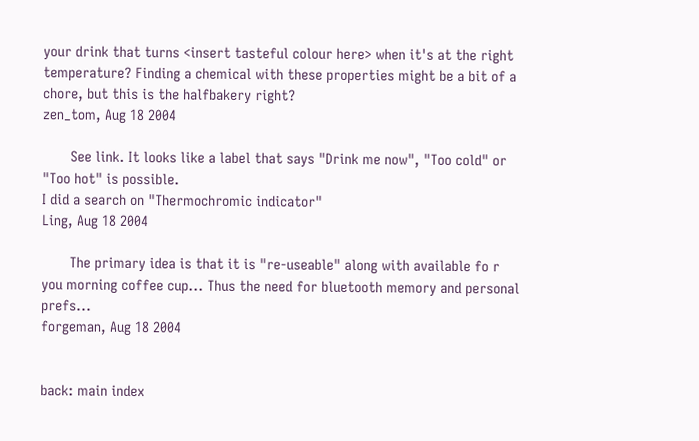your drink that turns <insert tasteful colour here> when it's at the right temperature? Finding a chemical with these properties might be a bit of a chore, but this is the halfbakery right?
zen_tom, Aug 18 2004

       See link. It looks like a label that says "Drink me now", "Too cold" or "Too hot" is possible.
I did a search on "Thermochromic indicator"
Ling, Aug 18 2004

       The primary idea is that it is "re-useable" along with available fo r you morning coffee cup... Thus the need for bluetooth memory and personal prefs...
forgeman, Aug 18 2004


back: main index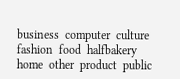business  computer  culture  fashion  food  halfbakery  home  other  product  public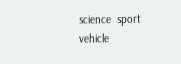science  sport  vehicle